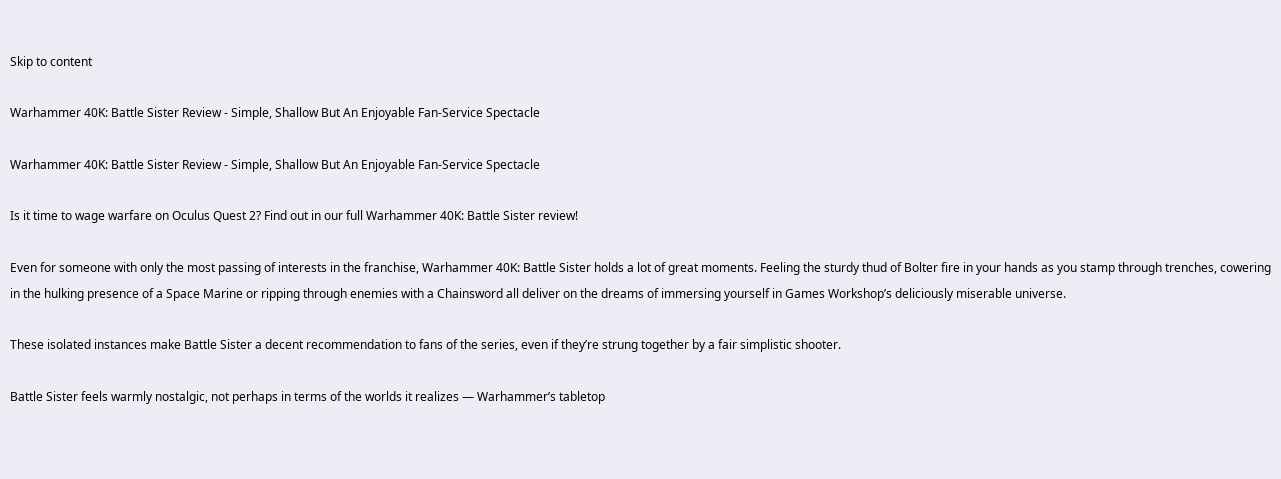Skip to content

Warhammer 40K: Battle Sister Review - Simple, Shallow But An Enjoyable Fan-Service Spectacle

Warhammer 40K: Battle Sister Review - Simple, Shallow But An Enjoyable Fan-Service Spectacle

Is it time to wage warfare on Oculus Quest 2? Find out in our full Warhammer 40K: Battle Sister review!

Even for someone with only the most passing of interests in the franchise, Warhammer 40K: Battle Sister holds a lot of great moments. Feeling the sturdy thud of Bolter fire in your hands as you stamp through trenches, cowering in the hulking presence of a Space Marine or ripping through enemies with a Chainsword all deliver on the dreams of immersing yourself in Games Workshop’s deliciously miserable universe.

These isolated instances make Battle Sister a decent recommendation to fans of the series, even if they’re strung together by a fair simplistic shooter.

Battle Sister feels warmly nostalgic, not perhaps in terms of the worlds it realizes — Warhammer’s tabletop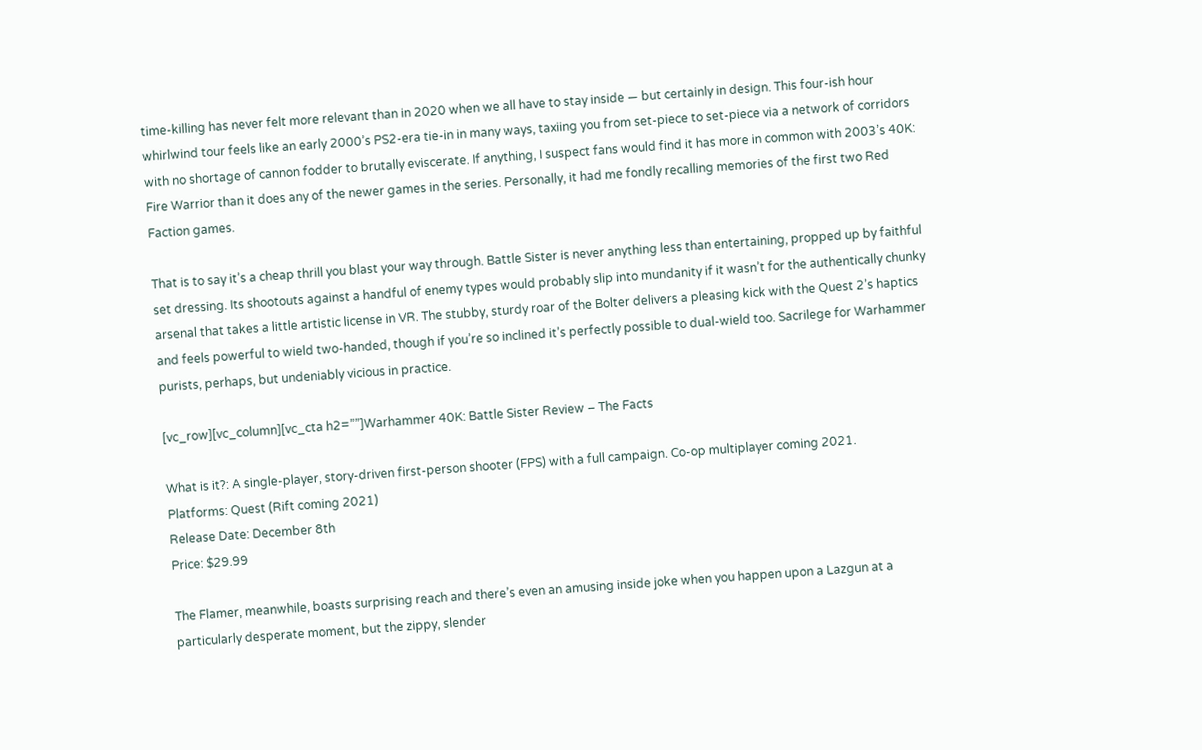time-killing has never felt more relevant than in 2020 when we all have to stay inside — but certainly in design. This four-ish hour whirlwind tour feels like an early 2000’s PS2-era tie-in in many ways, taxiing you from set-piece to set-piece via a network of corridors with no shortage of cannon fodder to brutally eviscerate. If anything, I suspect fans would find it has more in common with 2003’s 40K: Fire Warrior than it does any of the newer games in the series. Personally, it had me fondly recalling memories of the first two Red Faction games.

That is to say it’s a cheap thrill you blast your way through. Battle Sister is never anything less than entertaining, propped up by faithful set dressing. Its shootouts against a handful of enemy types would probably slip into mundanity if it wasn’t for the authentically chunky arsenal that takes a little artistic license in VR. The stubby, sturdy roar of the Bolter delivers a pleasing kick with the Quest 2’s haptics and feels powerful to wield two-handed, though if you’re so inclined it’s perfectly possible to dual-wield too. Sacrilege for Warhammer purists, perhaps, but undeniably vicious in practice.

[vc_row][vc_column][vc_cta h2=””]Warhammer 40K: Battle Sister Review – The Facts

What is it?: A single-player, story-driven first-person shooter (FPS) with a full campaign. Co-op multiplayer coming 2021.
Platforms: Quest (Rift coming 2021)
Release Date: December 8th
Price: $29.99

The Flamer, meanwhile, boasts surprising reach and there’s even an amusing inside joke when you happen upon a Lazgun at a particularly desperate moment, but the zippy, slender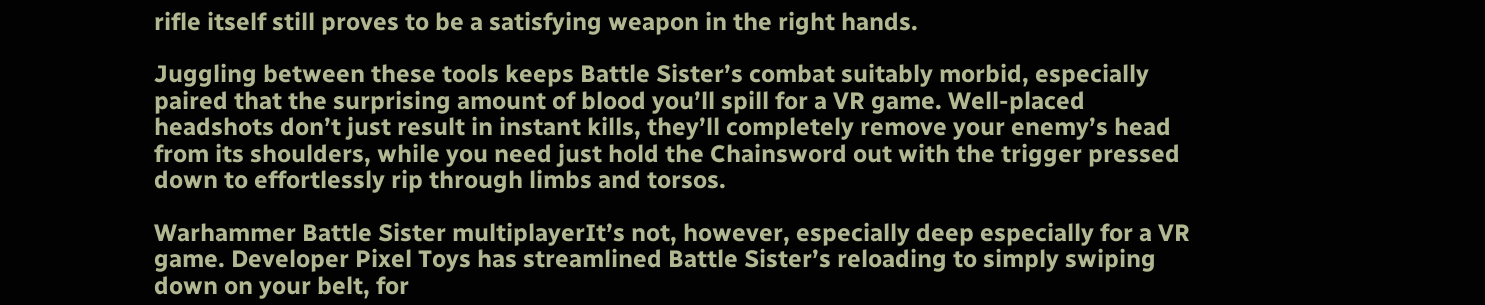rifle itself still proves to be a satisfying weapon in the right hands.

Juggling between these tools keeps Battle Sister’s combat suitably morbid, especially paired that the surprising amount of blood you’ll spill for a VR game. Well-placed headshots don’t just result in instant kills, they’ll completely remove your enemy’s head from its shoulders, while you need just hold the Chainsword out with the trigger pressed down to effortlessly rip through limbs and torsos.

Warhammer Battle Sister multiplayerIt’s not, however, especially deep especially for a VR game. Developer Pixel Toys has streamlined Battle Sister’s reloading to simply swiping down on your belt, for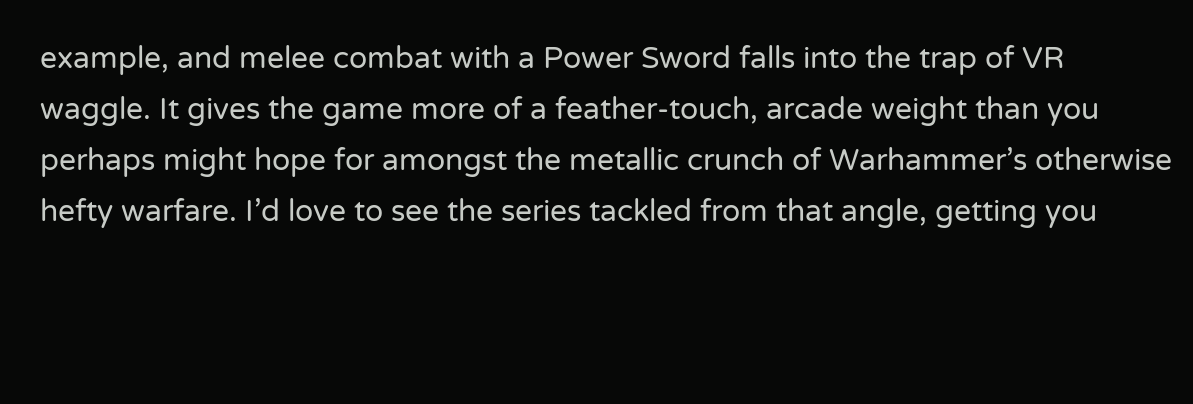example, and melee combat with a Power Sword falls into the trap of VR waggle. It gives the game more of a feather-touch, arcade weight than you perhaps might hope for amongst the metallic crunch of Warhammer’s otherwise hefty warfare. I’d love to see the series tackled from that angle, getting you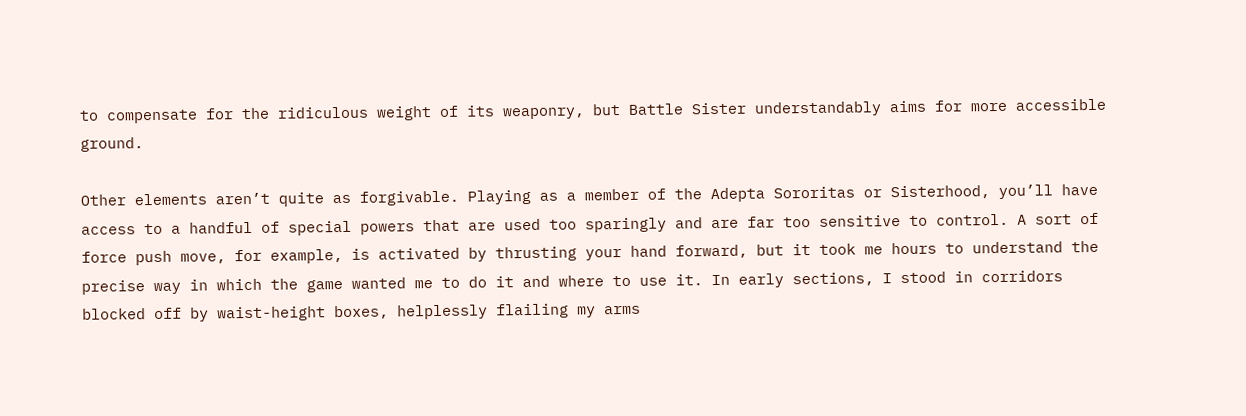to compensate for the ridiculous weight of its weaponry, but Battle Sister understandably aims for more accessible ground.

Other elements aren’t quite as forgivable. Playing as a member of the Adepta Sororitas or Sisterhood, you’ll have access to a handful of special powers that are used too sparingly and are far too sensitive to control. A sort of force push move, for example, is activated by thrusting your hand forward, but it took me hours to understand the precise way in which the game wanted me to do it and where to use it. In early sections, I stood in corridors blocked off by waist-height boxes, helplessly flailing my arms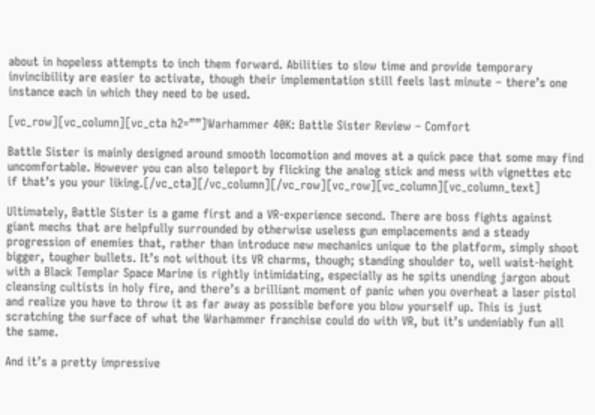about in hopeless attempts to inch them forward. Abilities to slow time and provide temporary invincibility are easier to activate, though their implementation still feels last minute – there’s one instance each in which they need to be used.

[vc_row][vc_column][vc_cta h2=””]Warhammer 40K: Battle Sister Review – Comfort

Battle Sister is mainly designed around smooth locomotion and moves at a quick pace that some may find uncomfortable. However you can also teleport by flicking the analog stick and mess with vignettes etc if that’s you your liking.[/vc_cta][/vc_column][/vc_row][vc_row][vc_column][vc_column_text]

Ultimately, Battle Sister is a game first and a VR-experience second. There are boss fights against giant mechs that are helpfully surrounded by otherwise useless gun emplacements and a steady progression of enemies that, rather than introduce new mechanics unique to the platform, simply shoot bigger, tougher bullets. It’s not without its VR charms, though; standing shoulder to, well waist-height with a Black Templar Space Marine is rightly intimidating, especially as he spits unending jargon about cleansing cultists in holy fire, and there’s a brilliant moment of panic when you overheat a laser pistol and realize you have to throw it as far away as possible before you blow yourself up. This is just scratching the surface of what the Warhammer franchise could do with VR, but it’s undeniably fun all the same.

And it’s a pretty impressive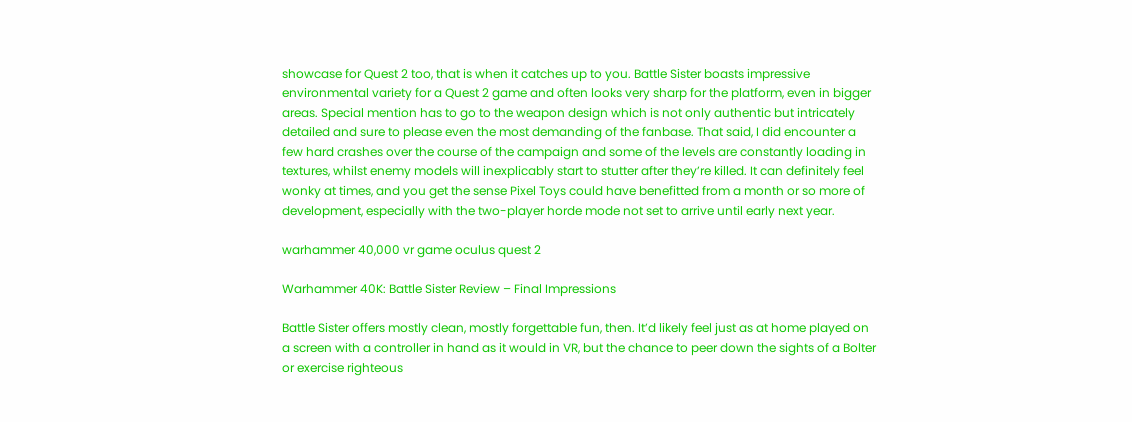showcase for Quest 2 too, that is when it catches up to you. Battle Sister boasts impressive environmental variety for a Quest 2 game and often looks very sharp for the platform, even in bigger areas. Special mention has to go to the weapon design which is not only authentic but intricately detailed and sure to please even the most demanding of the fanbase. That said, I did encounter a few hard crashes over the course of the campaign and some of the levels are constantly loading in textures, whilst enemy models will inexplicably start to stutter after they’re killed. It can definitely feel wonky at times, and you get the sense Pixel Toys could have benefitted from a month or so more of development, especially with the two-player horde mode not set to arrive until early next year.

warhammer 40,000 vr game oculus quest 2

Warhammer 40K: Battle Sister Review – Final Impressions

Battle Sister offers mostly clean, mostly forgettable fun, then. It’d likely feel just as at home played on a screen with a controller in hand as it would in VR, but the chance to peer down the sights of a Bolter or exercise righteous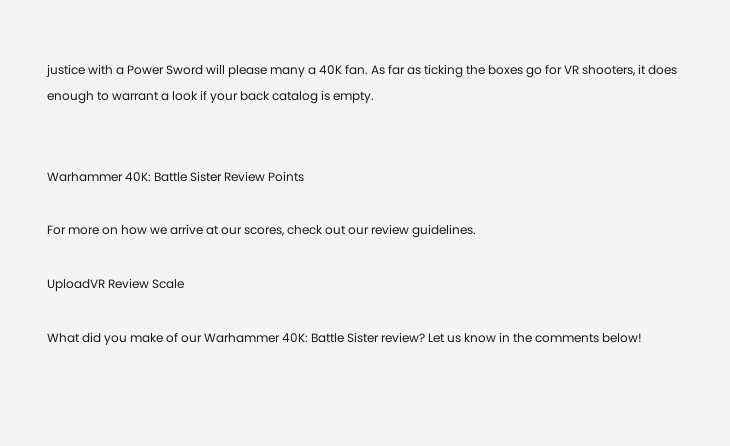justice with a Power Sword will please many a 40K fan. As far as ticking the boxes go for VR shooters, it does enough to warrant a look if your back catalog is empty.


Warhammer 40K: Battle Sister Review Points

For more on how we arrive at our scores, check out our review guidelines.

UploadVR Review Scale

What did you make of our Warhammer 40K: Battle Sister review? Let us know in the comments below!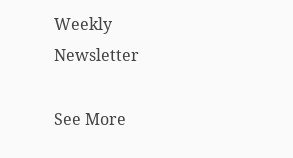Weekly Newsletter

See More